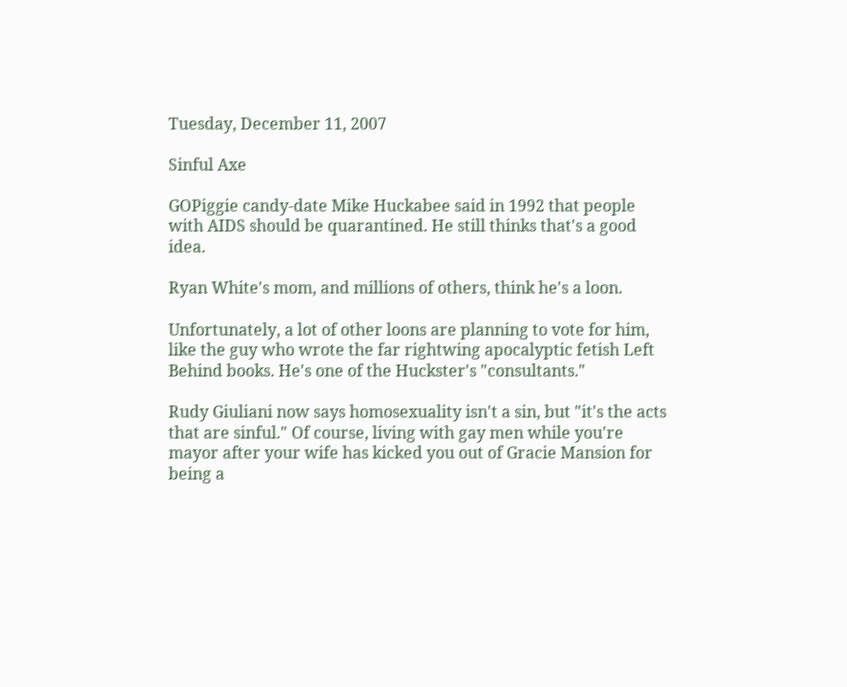Tuesday, December 11, 2007

Sinful Axe

GOPiggie candy-date Mike Huckabee said in 1992 that people with AIDS should be quarantined. He still thinks that's a good idea.

Ryan White's mom, and millions of others, think he's a loon.

Unfortunately, a lot of other loons are planning to vote for him, like the guy who wrote the far rightwing apocalyptic fetish Left Behind books. He's one of the Huckster's "consultants."

Rudy Giuliani now says homosexuality isn't a sin, but "it's the acts that are sinful." Of course, living with gay men while you're mayor after your wife has kicked you out of Gracie Mansion for being a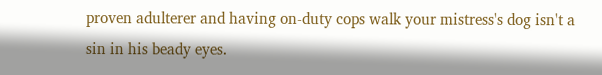proven adulterer and having on-duty cops walk your mistress's dog isn't a sin in his beady eyes.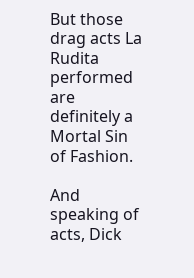But those drag acts La Rudita performed are definitely a Mortal Sin of Fashion.

And speaking of acts, Dick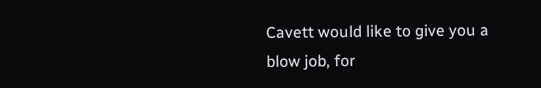Cavett would like to give you a blow job, for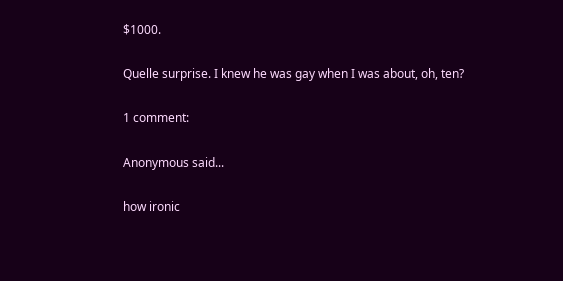$1000.

Quelle surprise. I knew he was gay when I was about, oh, ten?

1 comment:

Anonymous said...

how ironic